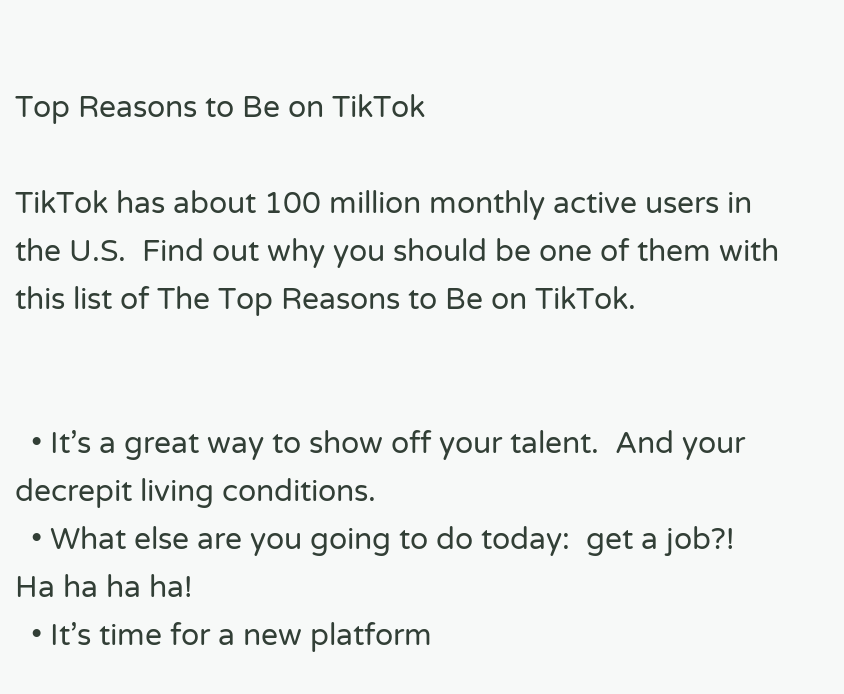Top Reasons to Be on TikTok

TikTok has about 100 million monthly active users in the U.S.  Find out why you should be one of them with this list of The Top Reasons to Be on TikTok.


  • It’s a great way to show off your talent.  And your decrepit living conditions.
  • What else are you going to do today:  get a job?!  Ha ha ha ha!
  • It’s time for a new platform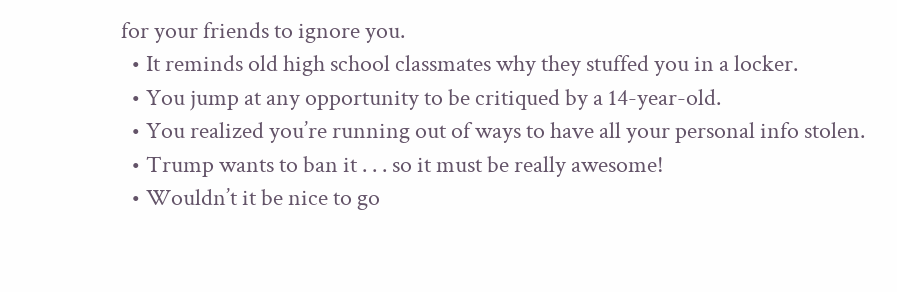for your friends to ignore you.
  • It reminds old high school classmates why they stuffed you in a locker.
  • You jump at any opportunity to be critiqued by a 14-year-old.
  • You realized you’re running out of ways to have all your personal info stolen.
  • Trump wants to ban it . . . so it must be really awesome!
  • Wouldn’t it be nice to go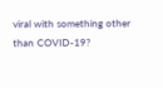viral with something other than COVID-19?